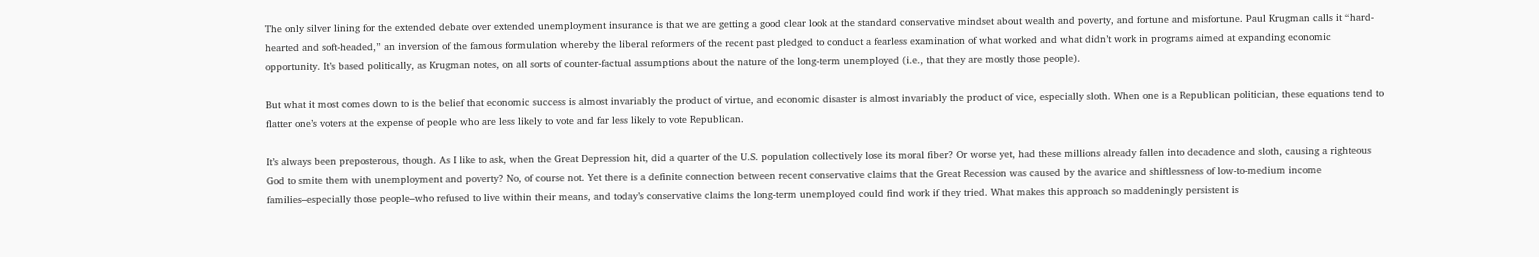The only silver lining for the extended debate over extended unemployment insurance is that we are getting a good clear look at the standard conservative mindset about wealth and poverty, and fortune and misfortune. Paul Krugman calls it “hard-hearted and soft-headed,” an inversion of the famous formulation whereby the liberal reformers of the recent past pledged to conduct a fearless examination of what worked and what didn’t work in programs aimed at expanding economic opportunity. It’s based politically, as Krugman notes, on all sorts of counter-factual assumptions about the nature of the long-term unemployed (i.e., that they are mostly those people).

But what it most comes down to is the belief that economic success is almost invariably the product of virtue, and economic disaster is almost invariably the product of vice, especially sloth. When one is a Republican politician, these equations tend to flatter one’s voters at the expense of people who are less likely to vote and far less likely to vote Republican.

It’s always been preposterous, though. As I like to ask, when the Great Depression hit, did a quarter of the U.S. population collectively lose its moral fiber? Or worse yet, had these millions already fallen into decadence and sloth, causing a righteous God to smite them with unemployment and poverty? No, of course not. Yet there is a definite connection between recent conservative claims that the Great Recession was caused by the avarice and shiftlessness of low-to-medium income families–especially those people–who refused to live within their means, and today’s conservative claims the long-term unemployed could find work if they tried. What makes this approach so maddeningly persistent is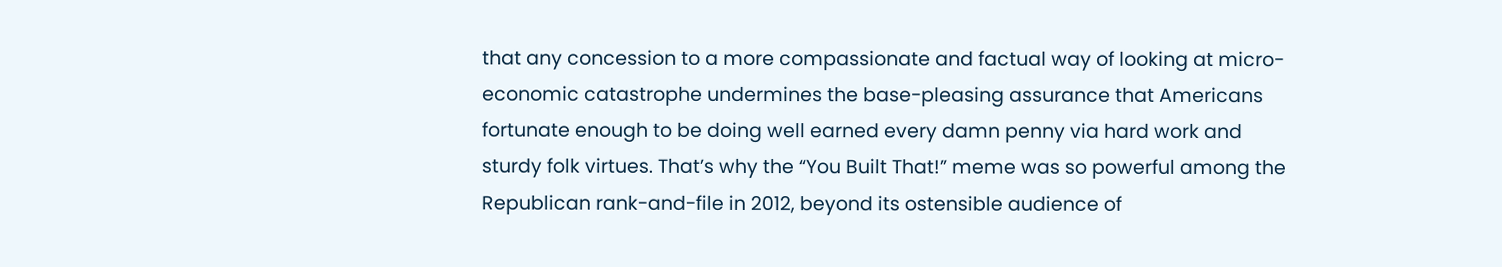that any concession to a more compassionate and factual way of looking at micro-economic catastrophe undermines the base-pleasing assurance that Americans fortunate enough to be doing well earned every damn penny via hard work and sturdy folk virtues. That’s why the “You Built That!” meme was so powerful among the Republican rank-and-file in 2012, beyond its ostensible audience of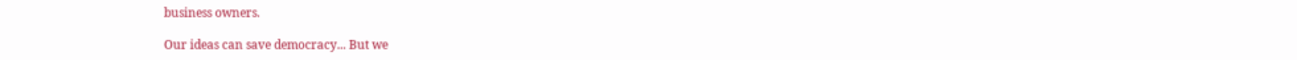business owners.

Our ideas can save democracy... But we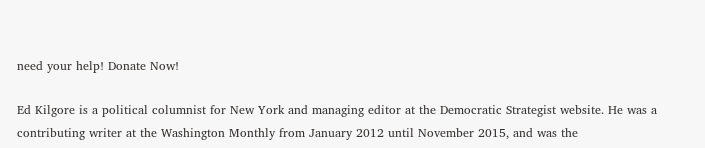need your help! Donate Now!

Ed Kilgore is a political columnist for New York and managing editor at the Democratic Strategist website. He was a contributing writer at the Washington Monthly from January 2012 until November 2015, and was the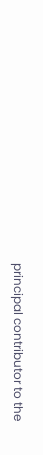principal contributor to the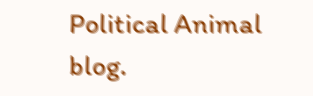Political Animal blog.